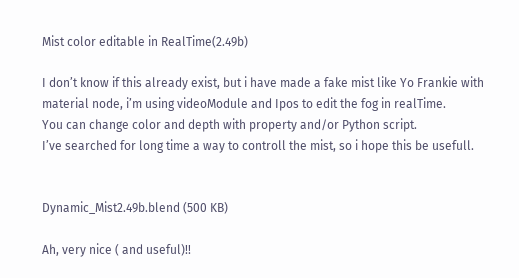Mist color editable in RealTime(2.49b)

I don’t know if this already exist, but i have made a fake mist like Yo Frankie with material node, i’m using videoModule and Ipos to edit the fog in realTime.
You can change color and depth with property and/or Python script.
I’ve searched for long time a way to controll the mist, so i hope this be usefull.


Dynamic_Mist2.49b.blend (500 KB)

Ah, very nice ( and useful)!!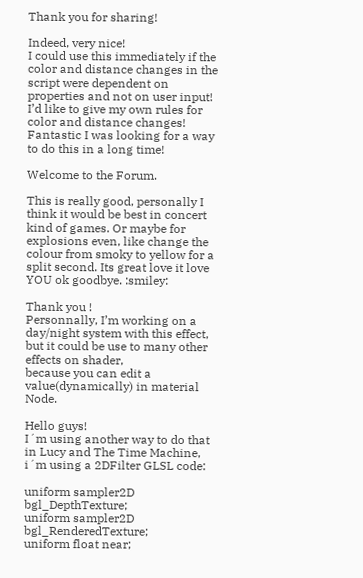Thank you for sharing!

Indeed, very nice!
I could use this immediately if the color and distance changes in the script were dependent on properties and not on user input!
I’d like to give my own rules for color and distance changes!
Fantastic I was looking for a way to do this in a long time!

Welcome to the Forum.

This is really good, personally I think it would be best in concert kind of games. Or maybe for explosions even, like change the colour from smoky to yellow for a split second. Its great love it love YOU ok goodbye. :smiley:

Thank you !
Personnally, I’m working on a day/night system with this effect,
but it could be use to many other effects on shader,
because you can edit a value(dynamically) in material Node.

Hello guys!
I´m using another way to do that in Lucy and The Time Machine, i´m using a 2DFilter GLSL code:

uniform sampler2D bgl_DepthTexture;
uniform sampler2D bgl_RenderedTexture;
uniform float near;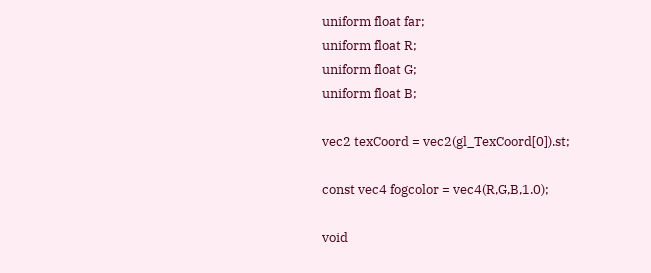uniform float far;
uniform float R;
uniform float G;
uniform float B;

vec2 texCoord = vec2(gl_TexCoord[0]).st;

const vec4 fogcolor = vec4(R,G,B,1.0);

void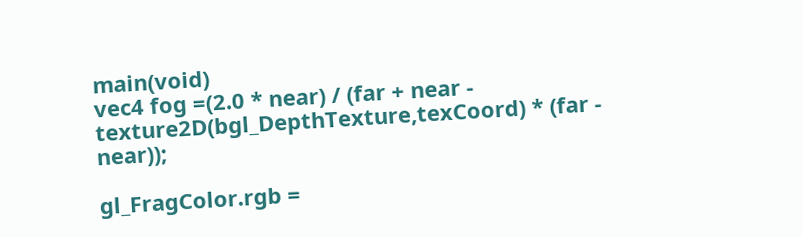main(void)
vec4 fog =(2.0 * near) / (far + near - texture2D(bgl_DepthTexture,texCoord) * (far - near));

gl_FragColor.rgb =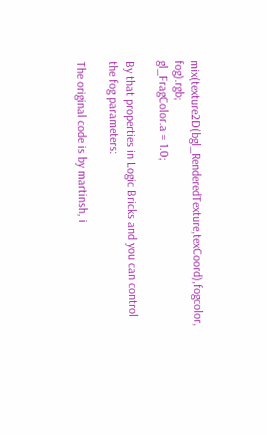mix(texture2D(bgl_RenderedTexture,texCoord),fogcolor, fog).rgb;
gl_FragColor.a = 1.0;

By that properties in Logic Bricks and you can control the fog parameters:

The original code is by martinsh, i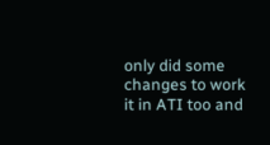only did some changes to work it in ATI too and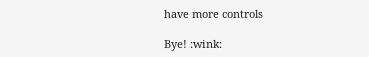have more controls

Bye! :wink: